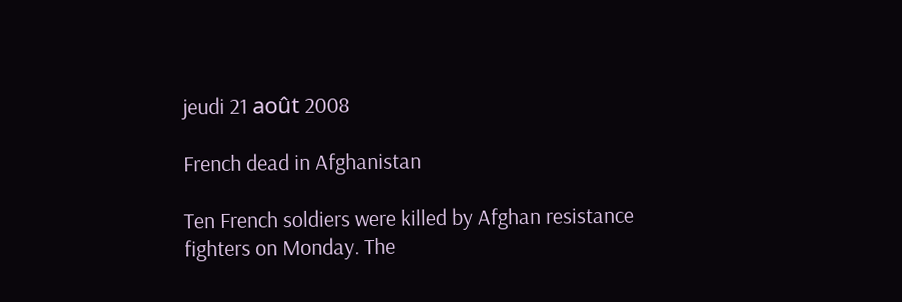jeudi 21 août 2008

French dead in Afghanistan

Ten French soldiers were killed by Afghan resistance fighters on Monday. The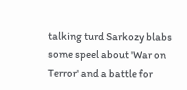talking turd Sarkozy blabs some speel about 'War on Terror' and a battle for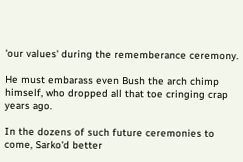'our values' during the rememberance ceremony.

He must embarass even Bush the arch chimp himself, who dropped all that toe cringing crap years ago.

In the dozens of such future ceremonies to come, Sarko'd better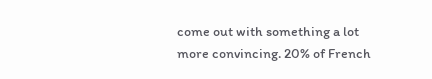come out with something a lot more convincing. 20% of French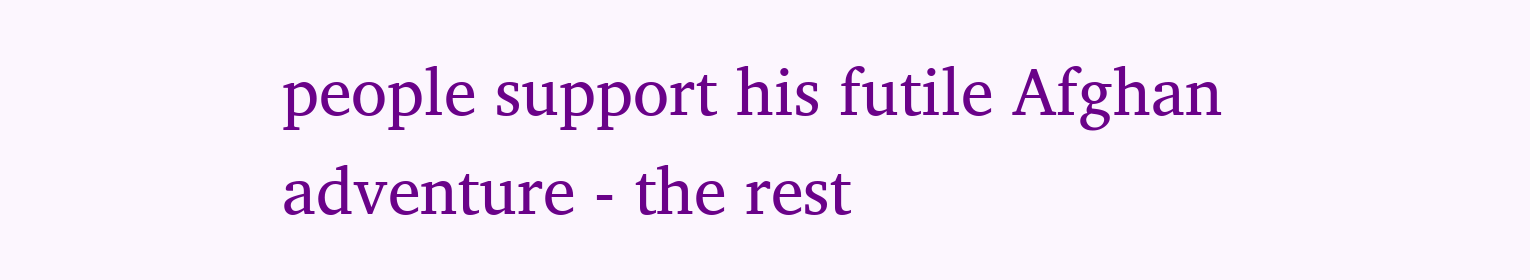people support his futile Afghan adventure - the rest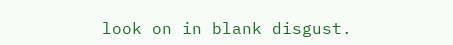look on in blank disgust.